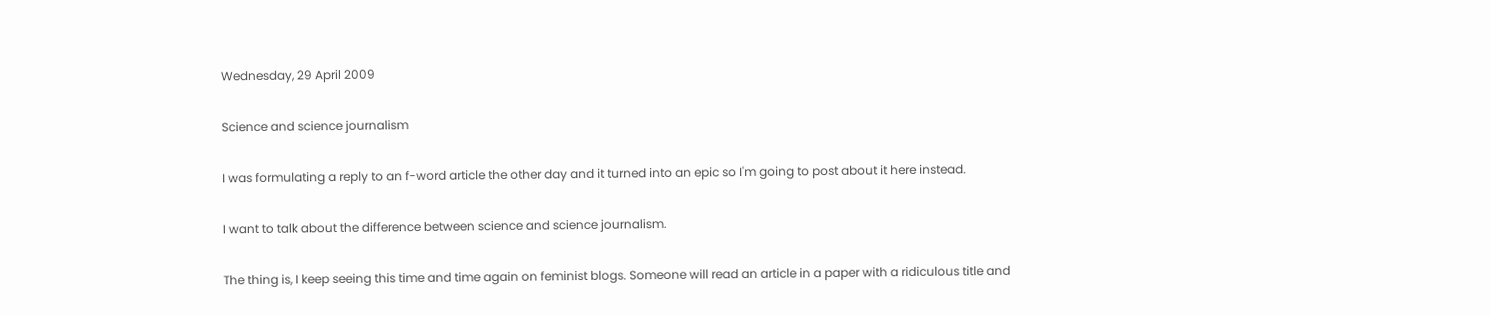Wednesday, 29 April 2009

Science and science journalism

I was formulating a reply to an f-word article the other day and it turned into an epic so I'm going to post about it here instead.

I want to talk about the difference between science and science journalism.

The thing is, I keep seeing this time and time again on feminist blogs. Someone will read an article in a paper with a ridiculous title and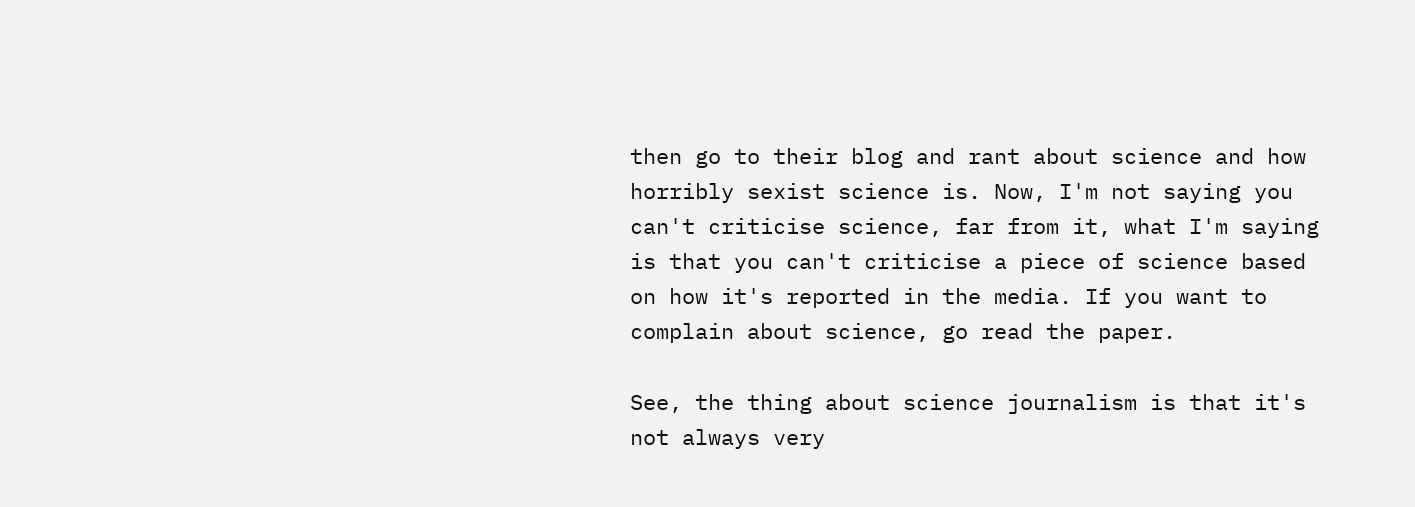then go to their blog and rant about science and how horribly sexist science is. Now, I'm not saying you can't criticise science, far from it, what I'm saying is that you can't criticise a piece of science based on how it's reported in the media. If you want to complain about science, go read the paper.

See, the thing about science journalism is that it's not always very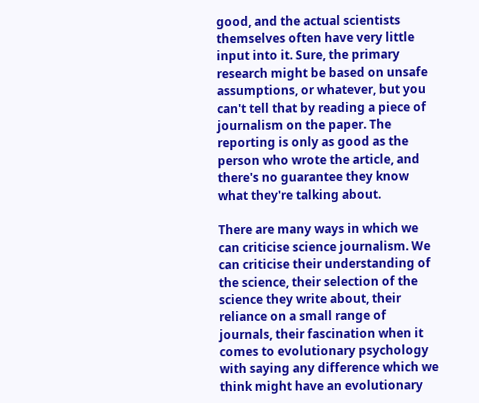good, and the actual scientists themselves often have very little input into it. Sure, the primary research might be based on unsafe assumptions, or whatever, but you can't tell that by reading a piece of journalism on the paper. The reporting is only as good as the person who wrote the article, and there's no guarantee they know what they're talking about.

There are many ways in which we can criticise science journalism. We can criticise their understanding of the science, their selection of the science they write about, their reliance on a small range of journals, their fascination when it comes to evolutionary psychology with saying any difference which we think might have an evolutionary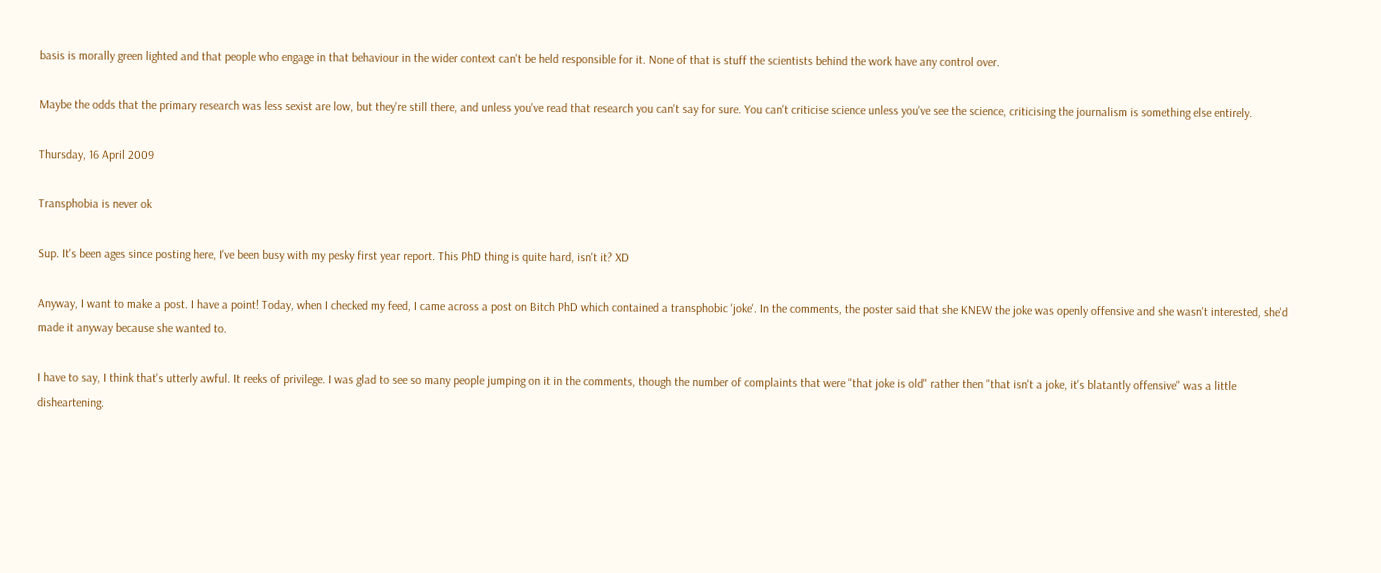basis is morally green lighted and that people who engage in that behaviour in the wider context can't be held responsible for it. None of that is stuff the scientists behind the work have any control over.

Maybe the odds that the primary research was less sexist are low, but they're still there, and unless you've read that research you can't say for sure. You can't criticise science unless you've see the science, criticising the journalism is something else entirely.

Thursday, 16 April 2009

Transphobia is never ok

Sup. It's been ages since posting here, I've been busy with my pesky first year report. This PhD thing is quite hard, isn't it? XD

Anyway, I want to make a post. I have a point! Today, when I checked my feed, I came across a post on Bitch PhD which contained a transphobic 'joke'. In the comments, the poster said that she KNEW the joke was openly offensive and she wasn't interested, she'd made it anyway because she wanted to.

I have to say, I think that's utterly awful. It reeks of privilege. I was glad to see so many people jumping on it in the comments, though the number of complaints that were "that joke is old" rather then "that isn't a joke, it's blatantly offensive" was a little disheartening.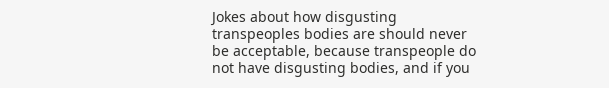Jokes about how disgusting transpeoples bodies are should never be acceptable, because transpeople do not have disgusting bodies, and if you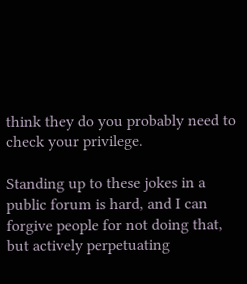think they do you probably need to check your privilege.

Standing up to these jokes in a public forum is hard, and I can forgive people for not doing that, but actively perpetuating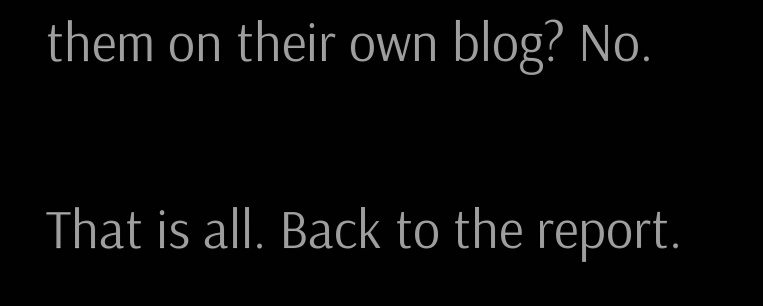them on their own blog? No.

That is all. Back to the report.